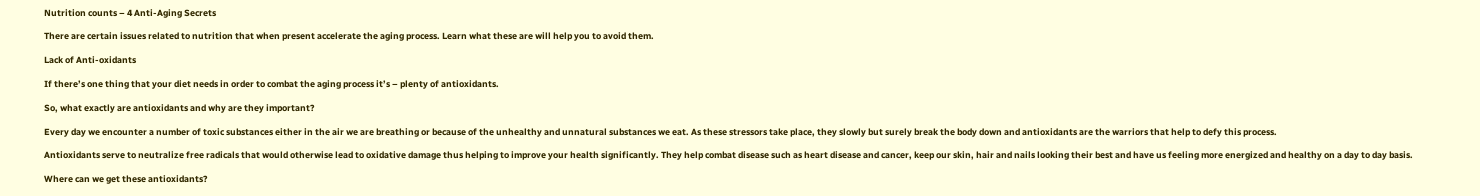Nutrition counts – 4 Anti-Aging Secrets

There are certain issues related to nutrition that when present accelerate the aging process. Learn what these are will help you to avoid them.

Lack of Anti-oxidants

If there’s one thing that your diet needs in order to combat the aging process it’s – plenty of antioxidants.

So, what exactly are antioxidants and why are they important?

Every day we encounter a number of toxic substances either in the air we are breathing or because of the unhealthy and unnatural substances we eat. As these stressors take place, they slowly but surely break the body down and antioxidants are the warriors that help to defy this process.

Antioxidants serve to neutralize free radicals that would otherwise lead to oxidative damage thus helping to improve your health significantly. They help combat disease such as heart disease and cancer, keep our skin, hair and nails looking their best and have us feeling more energized and healthy on a day to day basis.

Where can we get these antioxidants?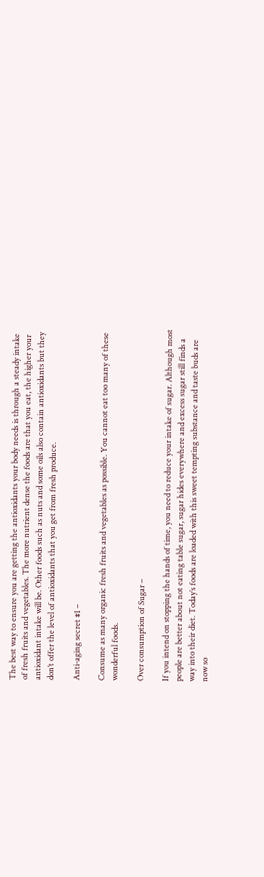The best way to ensure you are getting the antioxidants your body needs is through a steady intake of fresh fruits and vegetables. The more nutrient dense the foods are that you eat, the higher your antioxidant intake will be. Other foods such as nuts and some oils also contain antioxidants but they don’t offer the level of antioxidants that you get from fresh produce.

Anti-aging secret #1 –

Consume as many organic fresh fruits and vegetables as possible. You cannot eat too many of these wonderful foods.

Over consumption of Sugar –

If you intend on stopping the hands of time, you need to reduce your intake of sugar. Although most people are better about not eating table sugar, sugar hides everywhere and excess sugar still finds a way into their diet. Today’s foods are loaded with this sweet tempting substance and taste buds are now so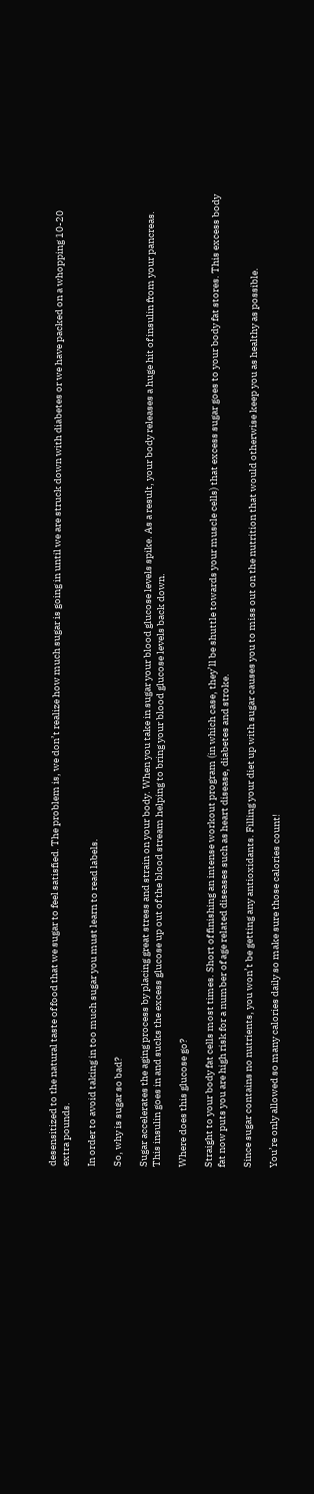desensitized to the natural taste of food that we sugar to feel satisfied. The problem is, we don’t realize how much sugar is going in until we are struck down with diabetes or we have packed on a whopping 10-20 extra pounds.

In order to avoid taking in too much sugar you must learn to read labels.

So, why is sugar so bad?

Sugar accelerates the aging process by placing great stress and strain on your body. When you take in sugar your blood glucose levels spike. As a result, your body releases a huge hit of insulin from your pancreas. This insulin goes in and sucks the excess glucose up out of the blood stream helping to bring your blood glucose levels back down.

Where does this glucose go?

Straight to your body fat cells most times. Short of finishing an intense workout program (in which case, they’ll be shuttle towards your muscle cells) that excess sugar goes to your body fat stores. This excess body fat now puts you are high risk for a number of age related diseases such as heart disease, diabetes and stroke.

Since sugar contains no nutrients, you won’t be getting any antioxidants. Filling your diet up with sugar causes you to miss out on the nutrition that would otherwise keep you as healthy as possible.

You’re only allowed so many calories daily so make sure those calories count!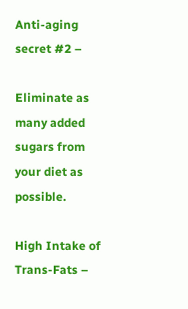Anti-aging secret #2 –

Eliminate as many added sugars from your diet as possible.

High Intake of Trans-Fats –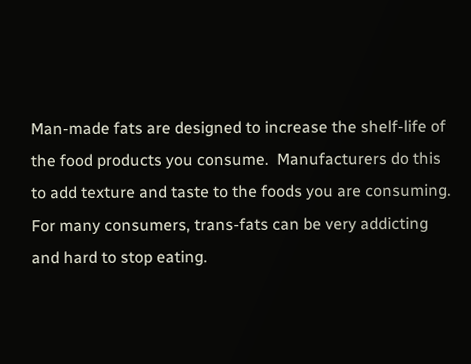Man-made fats are designed to increase the shelf-life of the food products you consume.  Manufacturers do this to add texture and taste to the foods you are consuming. For many consumers, trans-fats can be very addicting and hard to stop eating.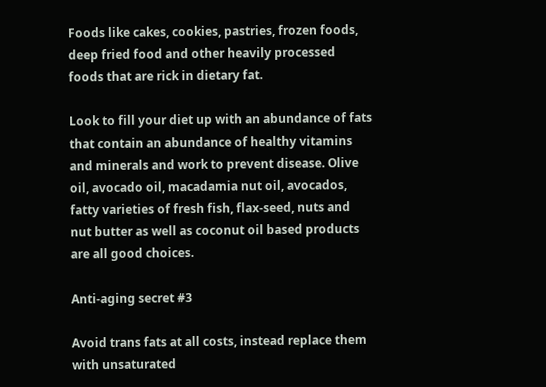Foods like cakes, cookies, pastries, frozen foods, deep fried food and other heavily processed foods that are rick in dietary fat.

Look to fill your diet up with an abundance of fats that contain an abundance of healthy vitamins and minerals and work to prevent disease. Olive oil, avocado oil, macadamia nut oil, avocados, fatty varieties of fresh fish, flax-seed, nuts and nut butter as well as coconut oil based products are all good choices.

Anti-aging secret #3

Avoid trans fats at all costs, instead replace them with unsaturated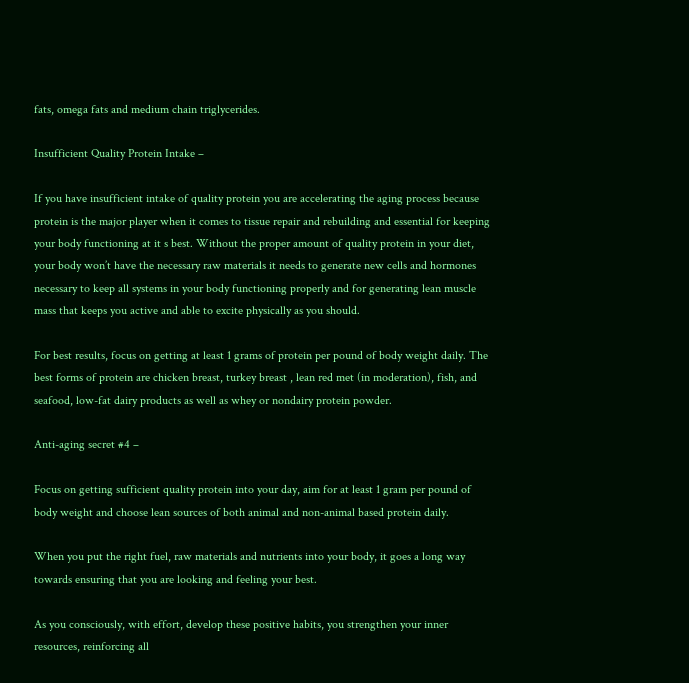fats, omega fats and medium chain triglycerides.

Insufficient Quality Protein Intake –

If you have insufficient intake of quality protein you are accelerating the aging process because protein is the major player when it comes to tissue repair and rebuilding and essential for keeping your body functioning at it s best. Without the proper amount of quality protein in your diet, your body won’t have the necessary raw materials it needs to generate new cells and hormones necessary to keep all systems in your body functioning properly and for generating lean muscle mass that keeps you active and able to excite physically as you should.

For best results, focus on getting at least 1 grams of protein per pound of body weight daily. The best forms of protein are chicken breast, turkey breast , lean red met (in moderation), fish, and seafood, low-fat dairy products as well as whey or nondairy protein powder.

Anti-aging secret #4 –

Focus on getting sufficient quality protein into your day, aim for at least 1 gram per pound of body weight and choose lean sources of both animal and non-animal based protein daily.

When you put the right fuel, raw materials and nutrients into your body, it goes a long way towards ensuring that you are looking and feeling your best.

As you consciously, with effort, develop these positive habits, you strengthen your inner resources, reinforcing all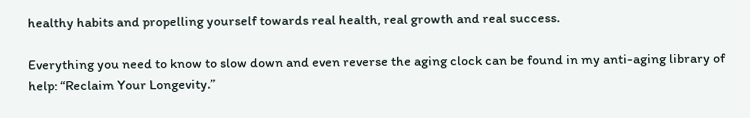healthy habits and propelling yourself towards real health, real growth and real success.

Everything you need to know to slow down and even reverse the aging clock can be found in my anti-aging library of help: “Reclaim Your Longevity.”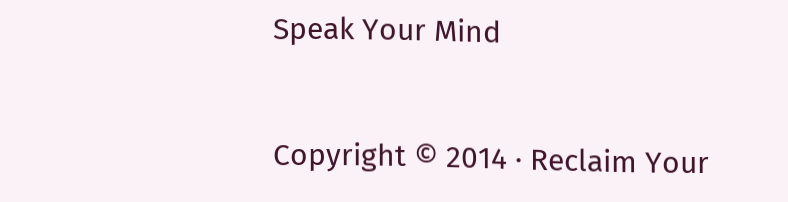Speak Your Mind


Copyright © 2014 · Reclaim Your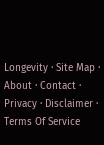Longevity · Site Map · About · Contact · Privacy · Disclaimer · Terms Of Service